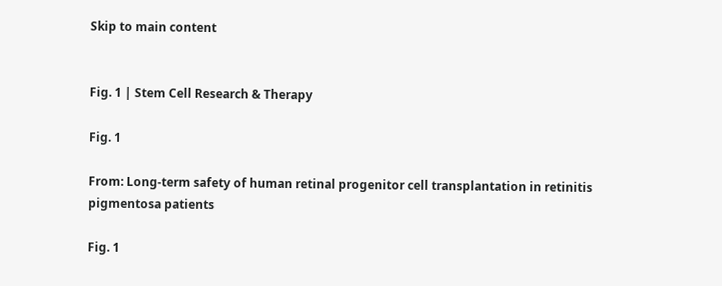Skip to main content


Fig. 1 | Stem Cell Research & Therapy

Fig. 1

From: Long-term safety of human retinal progenitor cell transplantation in retinitis pigmentosa patients

Fig. 1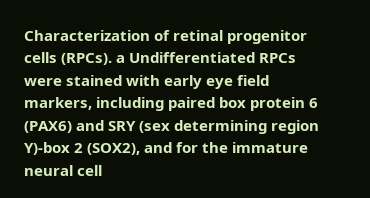Characterization of retinal progenitor cells (RPCs). a Undifferentiated RPCs were stained with early eye field markers, including paired box protein 6 (PAX6) and SRY (sex determining region Y)-box 2 (SOX2), and for the immature neural cell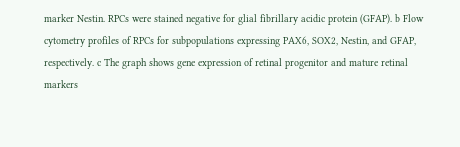marker Nestin. RPCs were stained negative for glial fibrillary acidic protein (GFAP). b Flow cytometry profiles of RPCs for subpopulations expressing PAX6, SOX2, Nestin, and GFAP, respectively. c The graph shows gene expression of retinal progenitor and mature retinal markers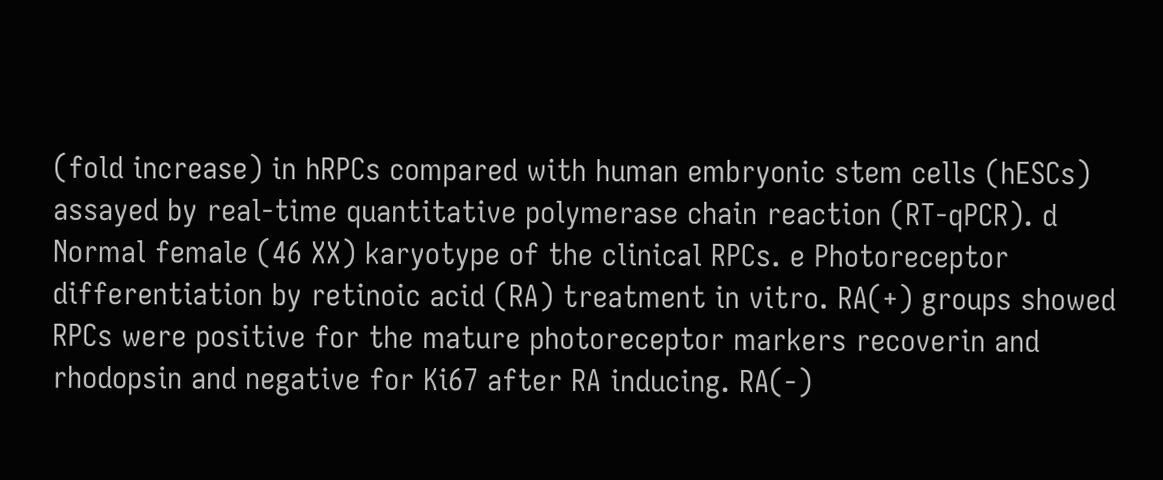(fold increase) in hRPCs compared with human embryonic stem cells (hESCs) assayed by real-time quantitative polymerase chain reaction (RT-qPCR). d Normal female (46 XX) karyotype of the clinical RPCs. e Photoreceptor differentiation by retinoic acid (RA) treatment in vitro. RA(+) groups showed RPCs were positive for the mature photoreceptor markers recoverin and rhodopsin and negative for Ki67 after RA inducing. RA(-)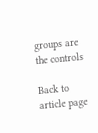groups are the controls

Back to article page